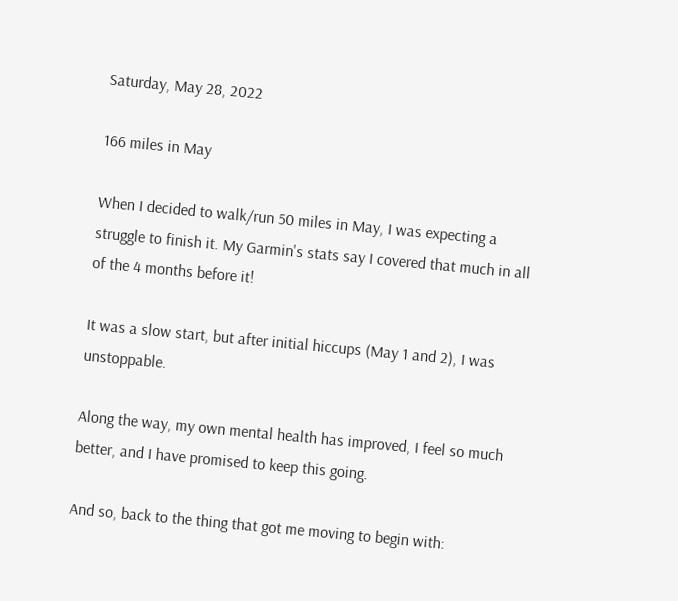Saturday, May 28, 2022

166 miles in May

When I decided to walk/run 50 miles in May, I was expecting a struggle to finish it. My Garmin's stats say I covered that much in all of the 4 months before it!

It was a slow start, but after initial hiccups (May 1 and 2), I was unstoppable.

Along the way, my own mental health has improved, I feel so much better, and I have promised to keep this going.

And so, back to the thing that got me moving to begin with: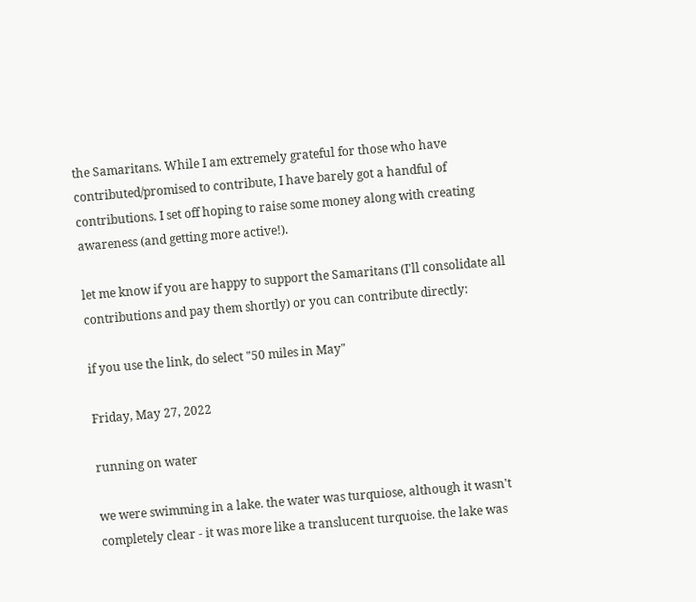the Samaritans. While I am extremely grateful for those who have contributed/promised to contribute, I have barely got a handful of contributions. I set off hoping to raise some money along with creating awareness (and getting more active!).

let me know if you are happy to support the Samaritans (I'll consolidate all contributions and pay them shortly) or you can contribute directly:

if you use the link, do select "50 miles in May"

Friday, May 27, 2022

running on water

we were swimming in a lake. the water was turquiose, although it wasn't completely clear - it was more like a translucent turquoise. the lake was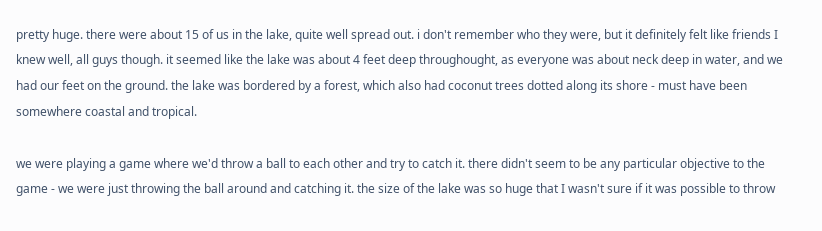pretty huge. there were about 15 of us in the lake, quite well spread out. i don't remember who they were, but it definitely felt like friends I knew well, all guys though. it seemed like the lake was about 4 feet deep throughought, as everyone was about neck deep in water, and we had our feet on the ground. the lake was bordered by a forest, which also had coconut trees dotted along its shore - must have been somewhere coastal and tropical.

we were playing a game where we'd throw a ball to each other and try to catch it. there didn't seem to be any particular objective to the game - we were just throwing the ball around and catching it. the size of the lake was so huge that I wasn't sure if it was possible to throw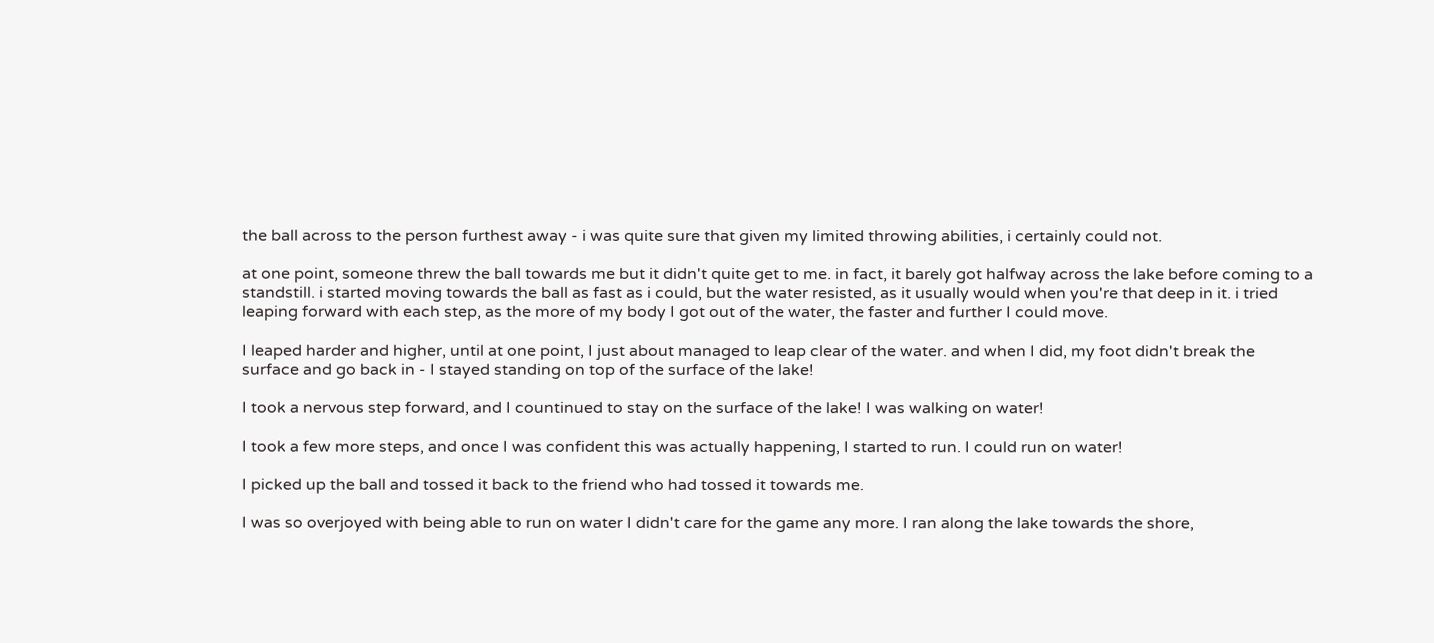the ball across to the person furthest away - i was quite sure that given my limited throwing abilities, i certainly could not.

at one point, someone threw the ball towards me but it didn't quite get to me. in fact, it barely got halfway across the lake before coming to a standstill. i started moving towards the ball as fast as i could, but the water resisted, as it usually would when you're that deep in it. i tried leaping forward with each step, as the more of my body I got out of the water, the faster and further I could move.

I leaped harder and higher, until at one point, I just about managed to leap clear of the water. and when I did, my foot didn't break the surface and go back in - I stayed standing on top of the surface of the lake!

I took a nervous step forward, and I countinued to stay on the surface of the lake! I was walking on water!

I took a few more steps, and once I was confident this was actually happening, I started to run. I could run on water!

I picked up the ball and tossed it back to the friend who had tossed it towards me.

I was so overjoyed with being able to run on water I didn't care for the game any more. I ran along the lake towards the shore,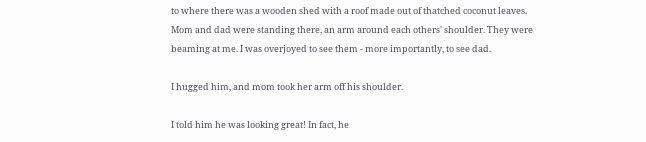to where there was a wooden shed with a roof made out of thatched coconut leaves. Mom and dad were standing there, an arm around each others' shoulder. They were beaming at me. I was overjoyed to see them - more importantly, to see dad.

I hugged him, and mom took her arm off his shoulder.

I told him he was looking great! In fact, he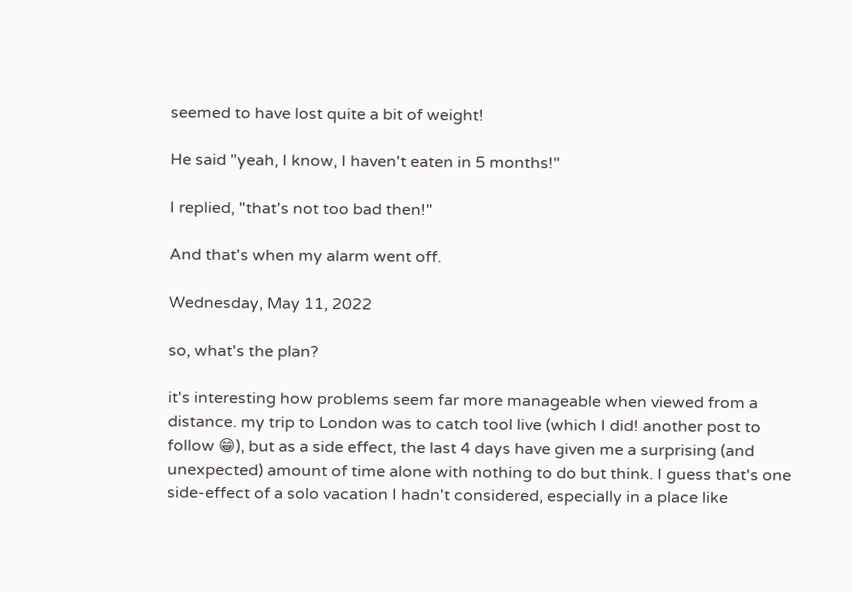seemed to have lost quite a bit of weight!

He said "yeah, I know, I haven't eaten in 5 months!"

I replied, "that's not too bad then!"

And that's when my alarm went off.

Wednesday, May 11, 2022

so, what's the plan?

it's interesting how problems seem far more manageable when viewed from a distance. my trip to London was to catch tool live (which I did! another post to follow 😁), but as a side effect, the last 4 days have given me a surprising (and unexpected) amount of time alone with nothing to do but think. I guess that's one side-effect of a solo vacation I hadn't considered, especially in a place like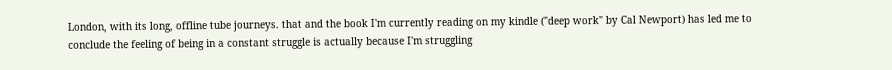London, with its long, offline tube journeys. that and the book I'm currently reading on my kindle ("deep work" by Cal Newport) has led me to conclude the feeling of being in a constant struggle is actually because I'm struggling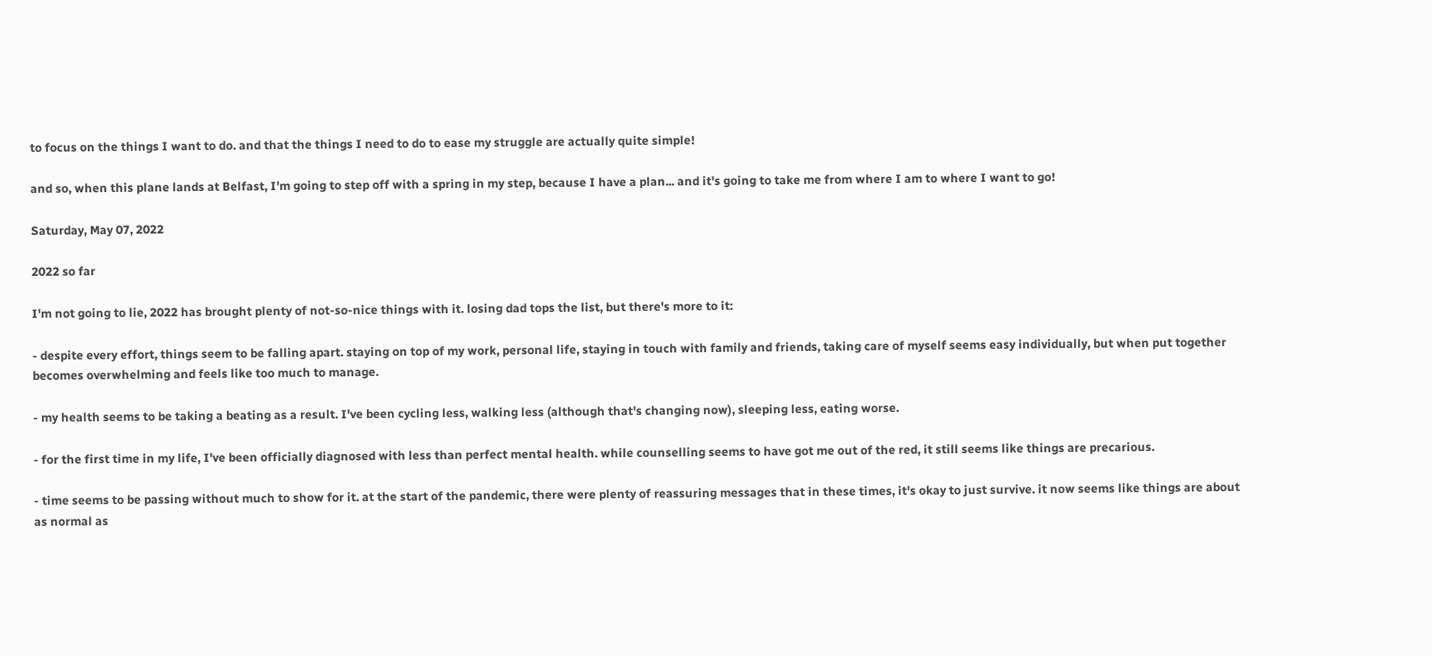to focus on the things I want to do. and that the things I need to do to ease my struggle are actually quite simple!

and so, when this plane lands at Belfast, I'm going to step off with a spring in my step, because I have a plan... and it's going to take me from where I am to where I want to go!

Saturday, May 07, 2022

2022 so far

I'm not going to lie, 2022 has brought plenty of not-so-nice things with it. losing dad tops the list, but there's more to it:

- despite every effort, things seem to be falling apart. staying on top of my work, personal life, staying in touch with family and friends, taking care of myself seems easy individually, but when put together becomes overwhelming and feels like too much to manage.

- my health seems to be taking a beating as a result. I've been cycling less, walking less (although that's changing now), sleeping less, eating worse.

- for the first time in my life, I've been officially diagnosed with less than perfect mental health. while counselling seems to have got me out of the red, it still seems like things are precarious.

- time seems to be passing without much to show for it. at the start of the pandemic, there were plenty of reassuring messages that in these times, it's okay to just survive. it now seems like things are about as normal as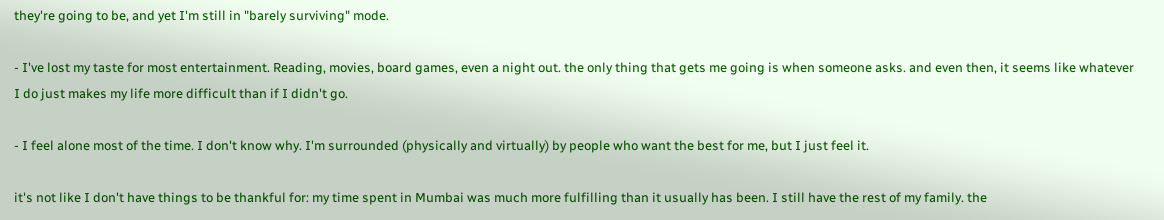they're going to be, and yet I'm still in "barely surviving" mode.

- I've lost my taste for most entertainment. Reading, movies, board games, even a night out. the only thing that gets me going is when someone asks. and even then, it seems like whatever I do just makes my life more difficult than if I didn't go.

- I feel alone most of the time. I don't know why. I'm surrounded (physically and virtually) by people who want the best for me, but I just feel it.

it's not like I don't have things to be thankful for: my time spent in Mumbai was much more fulfilling than it usually has been. I still have the rest of my family. the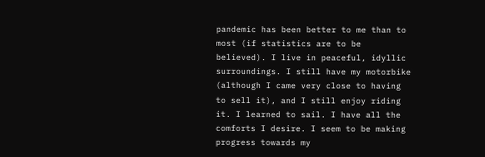pandemic has been better to me than to most (if statistics are to be believed). I live in peaceful, idyllic surroundings. I still have my motorbike (although I came very close to having to sell it), and I still enjoy riding it. I learned to sail. I have all the comforts I desire. I seem to be making progress towards my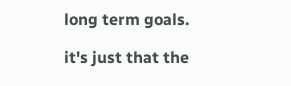long term goals.

it's just that the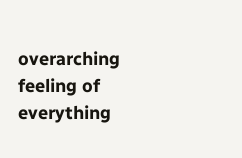overarching feeling of everything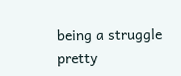being a struggle pretty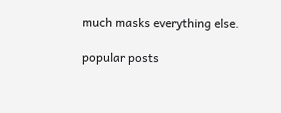much masks everything else.

popular posts